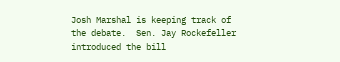Josh Marshal is keeping track of the debate.  Sen. Jay Rockefeller introduced the bill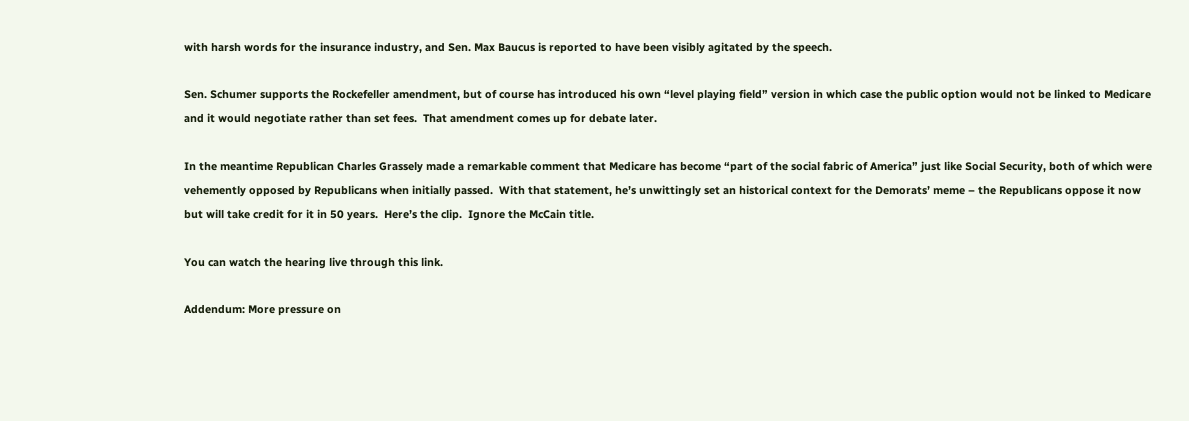with harsh words for the insurance industry, and Sen. Max Baucus is reported to have been visibly agitated by the speech.

Sen. Schumer supports the Rockefeller amendment, but of course has introduced his own “level playing field” version in which case the public option would not be linked to Medicare and it would negotiate rather than set fees.  That amendment comes up for debate later.

In the meantime Republican Charles Grassely made a remarkable comment that Medicare has become “part of the social fabric of America” just like Social Security, both of which were vehemently opposed by Republicans when initially passed.  With that statement, he’s unwittingly set an historical context for the Demorats’ meme – the Republicans oppose it now but will take credit for it in 50 years.  Here’s the clip.  Ignore the McCain title.

You can watch the hearing live through this link.

Addendum: More pressure on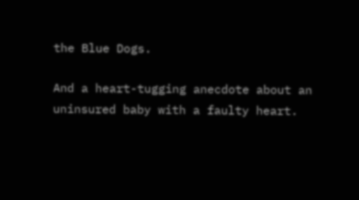the Blue Dogs.

And a heart-tugging anecdote about an uninsured baby with a faulty heart.